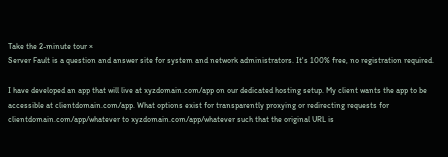Take the 2-minute tour ×
Server Fault is a question and answer site for system and network administrators. It's 100% free, no registration required.

I have developed an app that will live at xyzdomain.com/app on our dedicated hosting setup. My client wants the app to be accessible at clientdomain.com/app. What options exist for transparently proxying or redirecting requests for clientdomain.com/app/whatever to xyzdomain.com/app/whatever such that the original URL is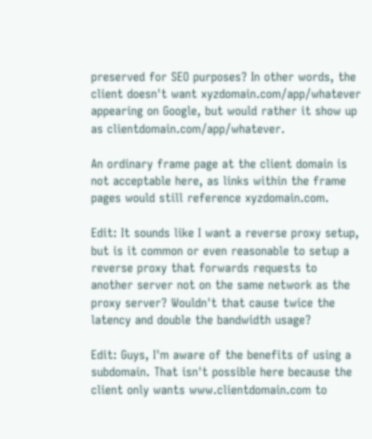preserved for SEO purposes? In other words, the client doesn't want xyzdomain.com/app/whatever appearing on Google, but would rather it show up as clientdomain.com/app/whatever.

An ordinary frame page at the client domain is not acceptable here, as links within the frame pages would still reference xyzdomain.com.

Edit: It sounds like I want a reverse proxy setup, but is it common or even reasonable to setup a reverse proxy that forwards requests to another server not on the same network as the proxy server? Wouldn't that cause twice the latency and double the bandwidth usage?

Edit: Guys, I'm aware of the benefits of using a subdomain. That isn't possible here because the client only wants www.clientdomain.com to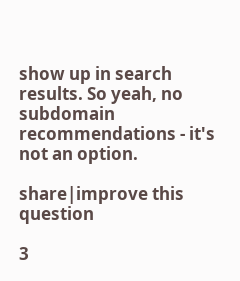show up in search results. So yeah, no subdomain recommendations - it's not an option.

share|improve this question

3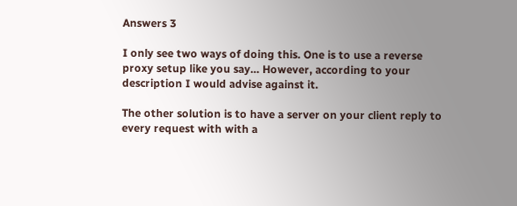Answers 3

I only see two ways of doing this. One is to use a reverse proxy setup like you say... However, according to your description I would advise against it.

The other solution is to have a server on your client reply to every request with with a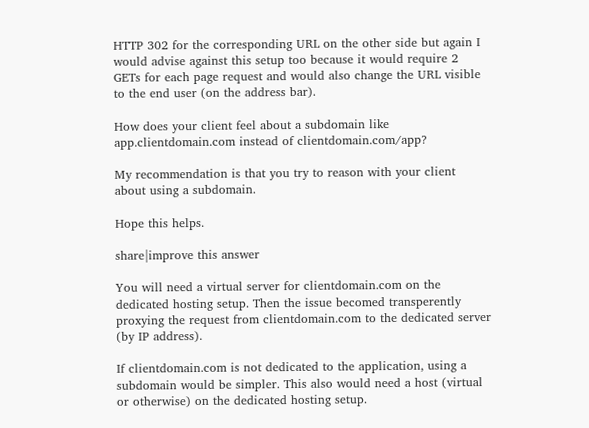HTTP 302 for the corresponding URL on the other side but again I would advise against this setup too because it would require 2 GETs for each page request and would also change the URL visible to the end user (on the address bar).

How does your client feel about a subdomain like app.clientdomain.com instead of clientdomain.com/app?

My recommendation is that you try to reason with your client about using a subdomain.

Hope this helps.

share|improve this answer

You will need a virtual server for clientdomain.com on the dedicated hosting setup. Then the issue becomed transperently proxying the request from clientdomain.com to the dedicated server (by IP address).

If clientdomain.com is not dedicated to the application, using a subdomain would be simpler. This also would need a host (virtual or otherwise) on the dedicated hosting setup.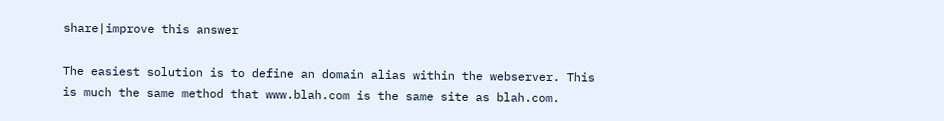share|improve this answer

The easiest solution is to define an domain alias within the webserver. This is much the same method that www.blah.com is the same site as blah.com.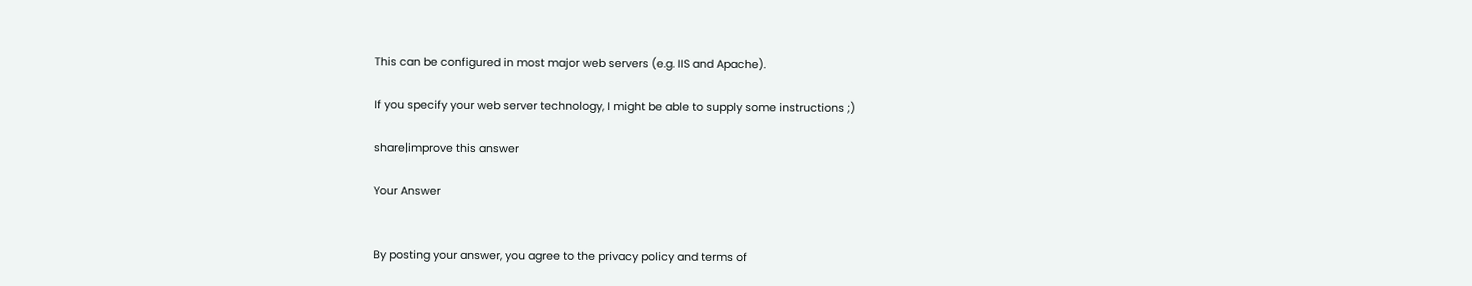This can be configured in most major web servers (e.g. IIS and Apache).

If you specify your web server technology, I might be able to supply some instructions ;)

share|improve this answer

Your Answer


By posting your answer, you agree to the privacy policy and terms of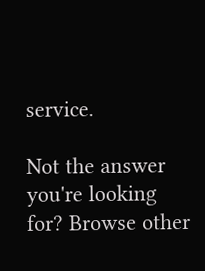service.

Not the answer you're looking for? Browse other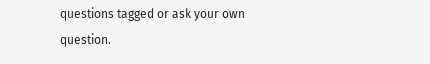questions tagged or ask your own question.